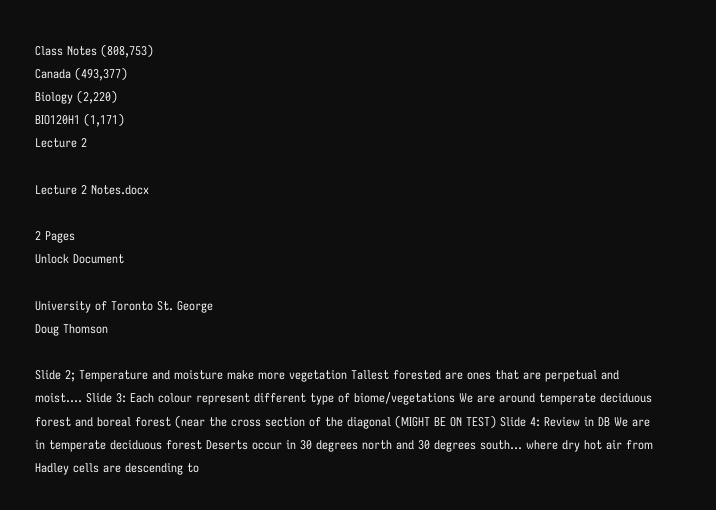Class Notes (808,753)
Canada (493,377)
Biology (2,220)
BIO120H1 (1,171)
Lecture 2

Lecture 2 Notes.docx

2 Pages
Unlock Document

University of Toronto St. George
Doug Thomson

Slide 2; Temperature and moisture make more vegetation Tallest forested are ones that are perpetual and moist.... Slide 3: Each colour represent different type of biome/vegetations We are around temperate deciduous forest and boreal forest (near the cross section of the diagonal (MIGHT BE ON TEST) Slide 4: Review in DB We are in temperate deciduous forest Deserts occur in 30 degrees north and 30 degrees south… where dry hot air from Hadley cells are descending to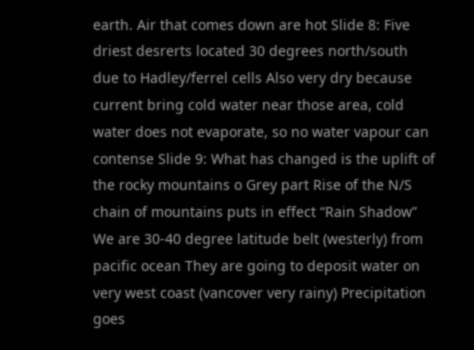earth. Air that comes down are hot Slide 8: Five driest desrerts located 30 degrees north/south due to Hadley/ferrel cells Also very dry because current bring cold water near those area, cold water does not evaporate, so no water vapour can contense Slide 9: What has changed is the uplift of the rocky mountains o Grey part Rise of the N/S chain of mountains puts in effect “Rain Shadow” We are 30-40 degree latitude belt (westerly) from pacific ocean They are going to deposit water on very west coast (vancover very rainy) Precipitation goes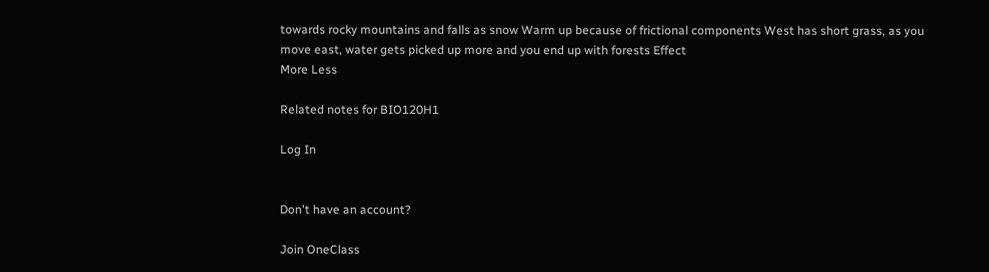towards rocky mountains and falls as snow Warm up because of frictional components West has short grass, as you move east, water gets picked up more and you end up with forests Effect
More Less

Related notes for BIO120H1

Log In


Don't have an account?

Join OneClass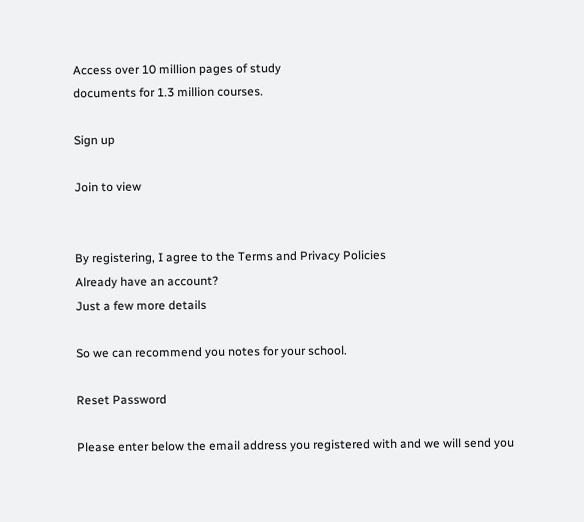Access over 10 million pages of study
documents for 1.3 million courses.

Sign up

Join to view


By registering, I agree to the Terms and Privacy Policies
Already have an account?
Just a few more details

So we can recommend you notes for your school.

Reset Password

Please enter below the email address you registered with and we will send you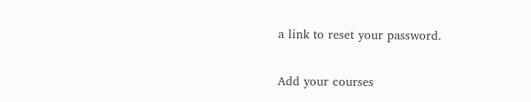a link to reset your password.

Add your courses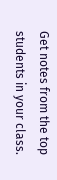Get notes from the top students in your class.